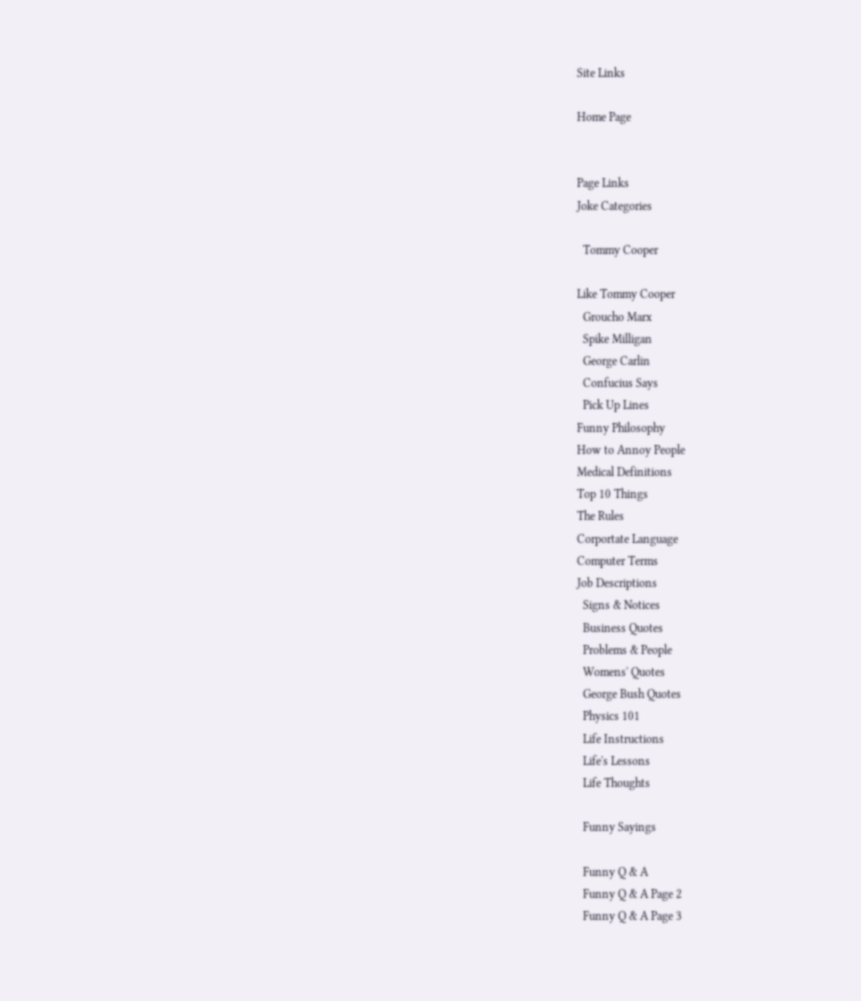Site Links

Home Page


Page Links
Joke Categories

  Tommy Cooper

Like Tommy Cooper
  Groucho Marx
  Spike Milligan
  George Carlin
  Confucius Says
  Pick Up Lines
Funny Philosophy
How to Annoy People
Medical Definitions
Top 10 Things
The Rules
Corportate Language
Computer Terms
Job Descriptions
  Signs & Notices
  Business Quotes
  Problems & People
  Womens' Quotes
  George Bush Quotes
  Physics 101
  Life Instructions
  Life's Lessons
  Life Thoughts

  Funny Sayings

  Funny Q & A
  Funny Q & A Page 2
  Funny Q & A Page 3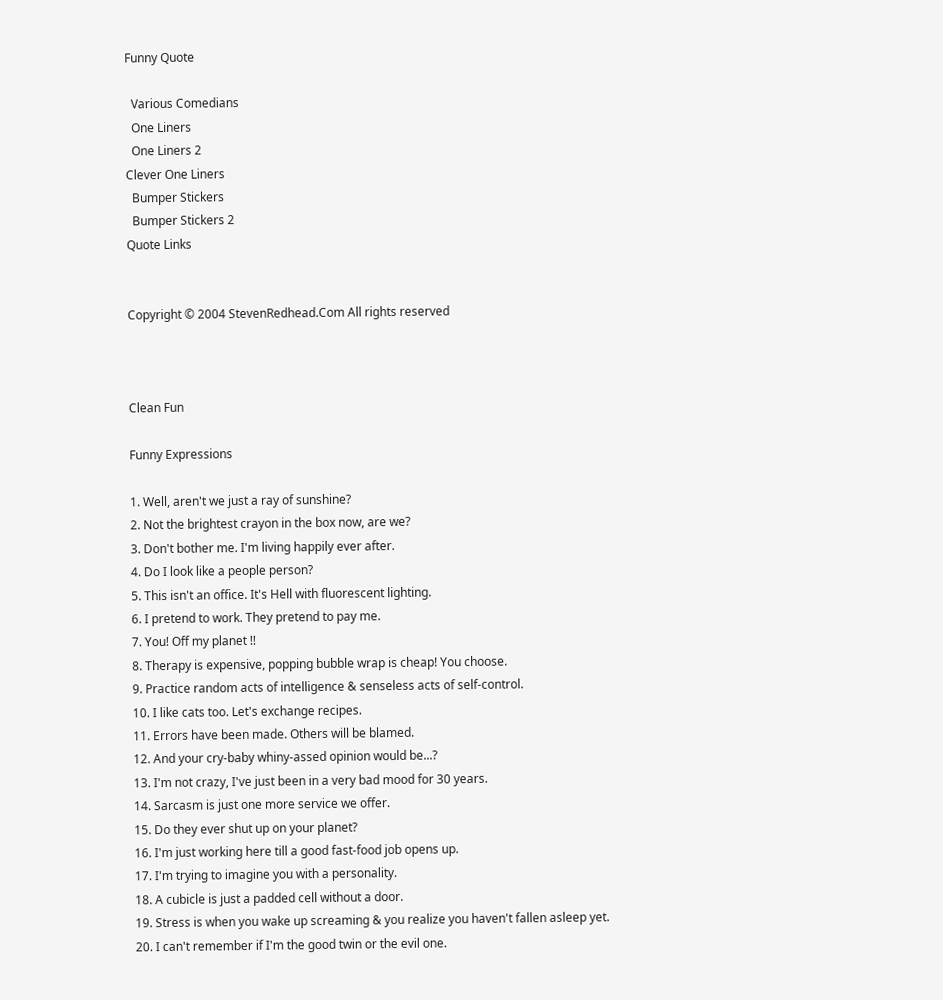Funny Quote

  Various Comedians
  One Liners
  One Liners 2
Clever One Liners
  Bumper Stickers
  Bumper Stickers 2
Quote Links


Copyright © 2004 StevenRedhead.Com All rights reserved



Clean Fun

Funny Expressions

1. Well, aren't we just a ray of sunshine?
2. Not the brightest crayon in the box now, are we?
3. Don't bother me. I'm living happily ever after.
4. Do I look like a people person?
5. This isn't an office. It's Hell with fluorescent lighting.
6. I pretend to work. They pretend to pay me.
7. You! Off my planet !!
8. Therapy is expensive, popping bubble wrap is cheap! You choose.
9. Practice random acts of intelligence & senseless acts of self-control.
10. I like cats too. Let's exchange recipes.
11. Errors have been made. Others will be blamed.
12. And your cry-baby whiny-assed opinion would be...?
13. I'm not crazy, I've just been in a very bad mood for 30 years.
14. Sarcasm is just one more service we offer.
15. Do they ever shut up on your planet?
16. I'm just working here till a good fast-food job opens up.
17. I'm trying to imagine you with a personality.
18. A cubicle is just a padded cell without a door.
19. Stress is when you wake up screaming & you realize you haven't fallen asleep yet.
20. I can't remember if I'm the good twin or the evil one.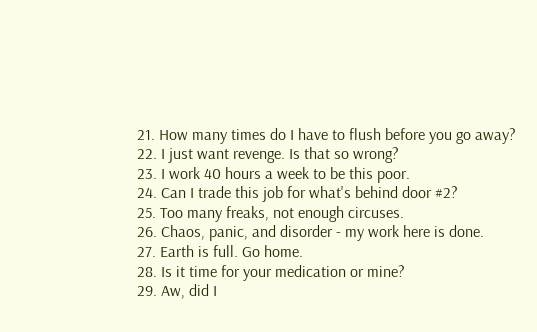21. How many times do I have to flush before you go away?
22. I just want revenge. Is that so wrong?
23. I work 40 hours a week to be this poor.
24. Can I trade this job for what's behind door #2?
25. Too many freaks, not enough circuses.
26. Chaos, panic, and disorder - my work here is done.
27. Earth is full. Go home.
28. Is it time for your medication or mine?
29. Aw, did I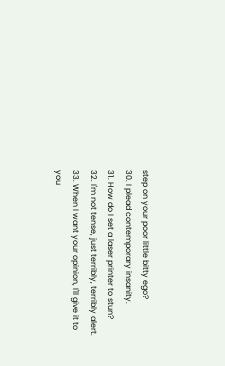step on your poor little bitty ego?
30. I plead contemporary insanity.
31. How do I set a laser printer to stun?
32. I'm not tense, just terribly, terribly alert.
33. When I want your opinion, I'll give it to you